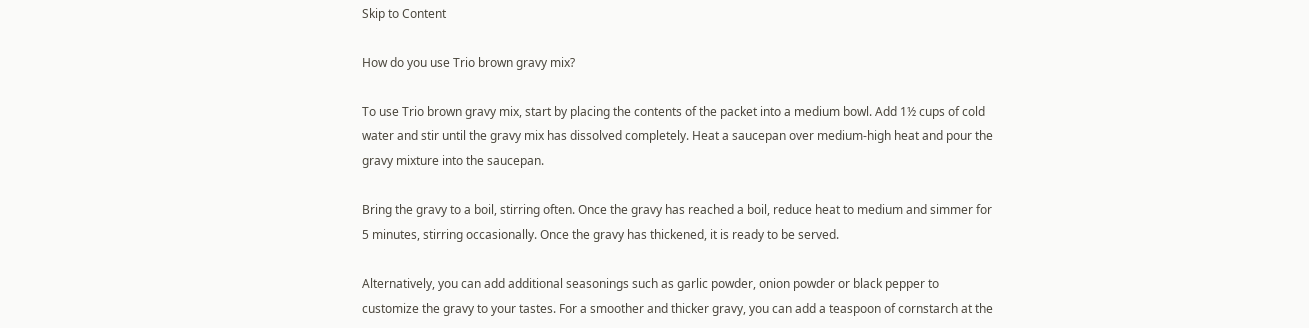Skip to Content

How do you use Trio brown gravy mix?

To use Trio brown gravy mix, start by placing the contents of the packet into a medium bowl. Add 1½ cups of cold water and stir until the gravy mix has dissolved completely. Heat a saucepan over medium-high heat and pour the gravy mixture into the saucepan.

Bring the gravy to a boil, stirring often. Once the gravy has reached a boil, reduce heat to medium and simmer for 5 minutes, stirring occasionally. Once the gravy has thickened, it is ready to be served.

Alternatively, you can add additional seasonings such as garlic powder, onion powder or black pepper to customize the gravy to your tastes. For a smoother and thicker gravy, you can add a teaspoon of cornstarch at the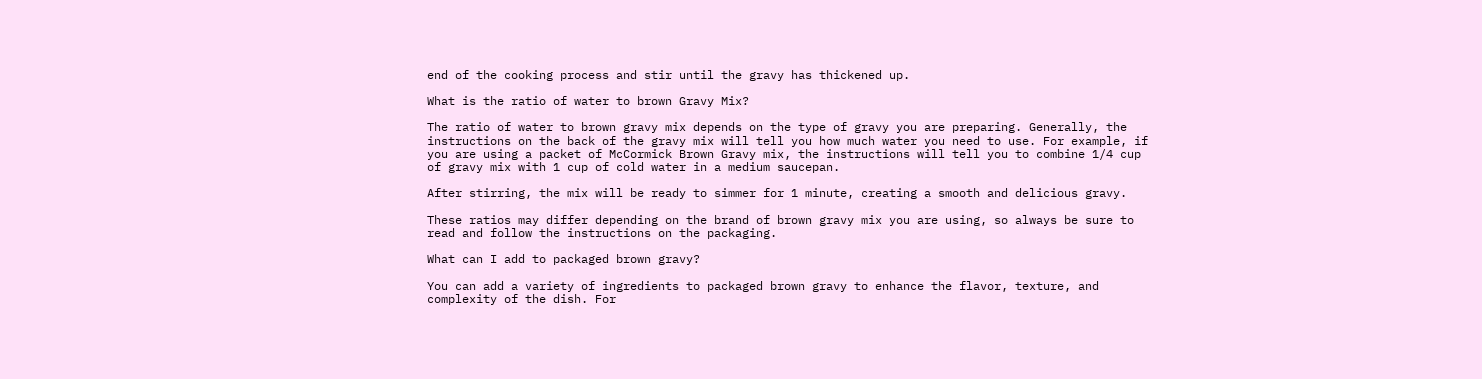end of the cooking process and stir until the gravy has thickened up.

What is the ratio of water to brown Gravy Mix?

The ratio of water to brown gravy mix depends on the type of gravy you are preparing. Generally, the instructions on the back of the gravy mix will tell you how much water you need to use. For example, if you are using a packet of McCormick Brown Gravy mix, the instructions will tell you to combine 1/4 cup of gravy mix with 1 cup of cold water in a medium saucepan.

After stirring, the mix will be ready to simmer for 1 minute, creating a smooth and delicious gravy.

These ratios may differ depending on the brand of brown gravy mix you are using, so always be sure to read and follow the instructions on the packaging.

What can I add to packaged brown gravy?

You can add a variety of ingredients to packaged brown gravy to enhance the flavor, texture, and complexity of the dish. For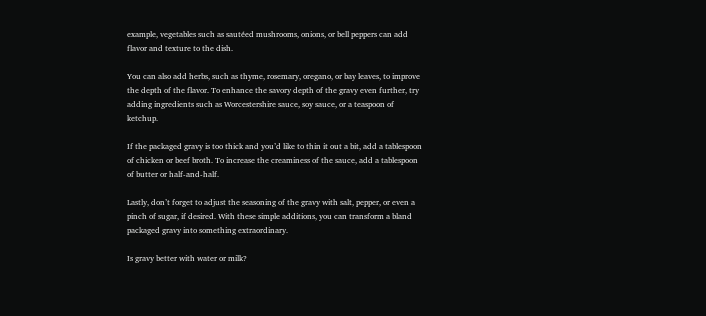example, vegetables such as sautéed mushrooms, onions, or bell peppers can add flavor and texture to the dish.

You can also add herbs, such as thyme, rosemary, oregano, or bay leaves, to improve the depth of the flavor. To enhance the savory depth of the gravy even further, try adding ingredients such as Worcestershire sauce, soy sauce, or a teaspoon of ketchup.

If the packaged gravy is too thick and you’d like to thin it out a bit, add a tablespoon of chicken or beef broth. To increase the creaminess of the sauce, add a tablespoon of butter or half-and-half.

Lastly, don’t forget to adjust the seasoning of the gravy with salt, pepper, or even a pinch of sugar, if desired. With these simple additions, you can transform a bland packaged gravy into something extraordinary.

Is gravy better with water or milk?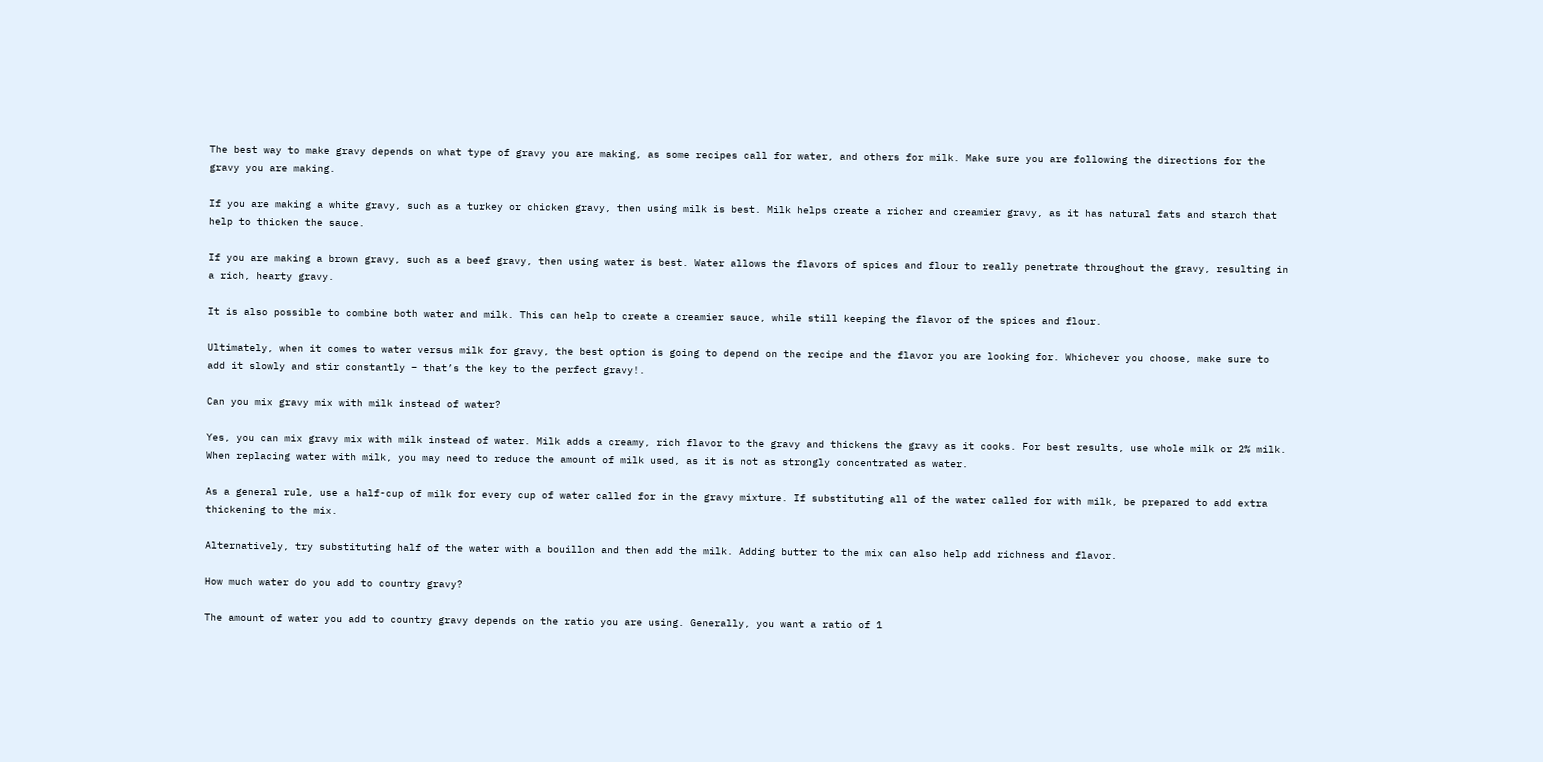The best way to make gravy depends on what type of gravy you are making, as some recipes call for water, and others for milk. Make sure you are following the directions for the gravy you are making.

If you are making a white gravy, such as a turkey or chicken gravy, then using milk is best. Milk helps create a richer and creamier gravy, as it has natural fats and starch that help to thicken the sauce.

If you are making a brown gravy, such as a beef gravy, then using water is best. Water allows the flavors of spices and flour to really penetrate throughout the gravy, resulting in a rich, hearty gravy.

It is also possible to combine both water and milk. This can help to create a creamier sauce, while still keeping the flavor of the spices and flour.

Ultimately, when it comes to water versus milk for gravy, the best option is going to depend on the recipe and the flavor you are looking for. Whichever you choose, make sure to add it slowly and stir constantly – that’s the key to the perfect gravy!.

Can you mix gravy mix with milk instead of water?

Yes, you can mix gravy mix with milk instead of water. Milk adds a creamy, rich flavor to the gravy and thickens the gravy as it cooks. For best results, use whole milk or 2% milk. When replacing water with milk, you may need to reduce the amount of milk used, as it is not as strongly concentrated as water.

As a general rule, use a half-cup of milk for every cup of water called for in the gravy mixture. If substituting all of the water called for with milk, be prepared to add extra thickening to the mix.

Alternatively, try substituting half of the water with a bouillon and then add the milk. Adding butter to the mix can also help add richness and flavor.

How much water do you add to country gravy?

The amount of water you add to country gravy depends on the ratio you are using. Generally, you want a ratio of 1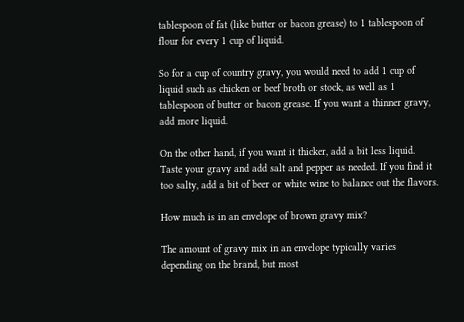tablespoon of fat (like butter or bacon grease) to 1 tablespoon of flour for every 1 cup of liquid.

So for a cup of country gravy, you would need to add 1 cup of liquid such as chicken or beef broth or stock, as well as 1 tablespoon of butter or bacon grease. If you want a thinner gravy, add more liquid.

On the other hand, if you want it thicker, add a bit less liquid. Taste your gravy and add salt and pepper as needed. If you find it too salty, add a bit of beer or white wine to balance out the flavors.

How much is in an envelope of brown gravy mix?

The amount of gravy mix in an envelope typically varies depending on the brand, but most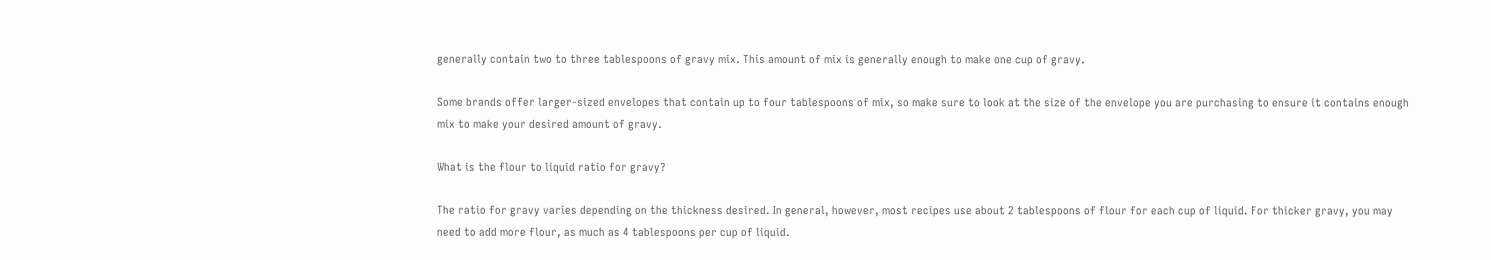generally contain two to three tablespoons of gravy mix. This amount of mix is generally enough to make one cup of gravy.

Some brands offer larger-sized envelopes that contain up to four tablespoons of mix, so make sure to look at the size of the envelope you are purchasing to ensure it contains enough mix to make your desired amount of gravy.

What is the flour to liquid ratio for gravy?

The ratio for gravy varies depending on the thickness desired. In general, however, most recipes use about 2 tablespoons of flour for each cup of liquid. For thicker gravy, you may need to add more flour, as much as 4 tablespoons per cup of liquid.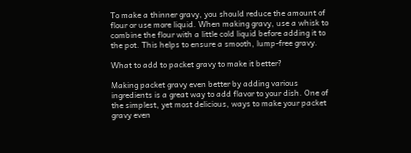To make a thinner gravy, you should reduce the amount of flour or use more liquid. When making gravy, use a whisk to combine the flour with a little cold liquid before adding it to the pot. This helps to ensure a smooth, lump-free gravy.

What to add to packet gravy to make it better?

Making packet gravy even better by adding various ingredients is a great way to add flavor to your dish. One of the simplest, yet most delicious, ways to make your packet gravy even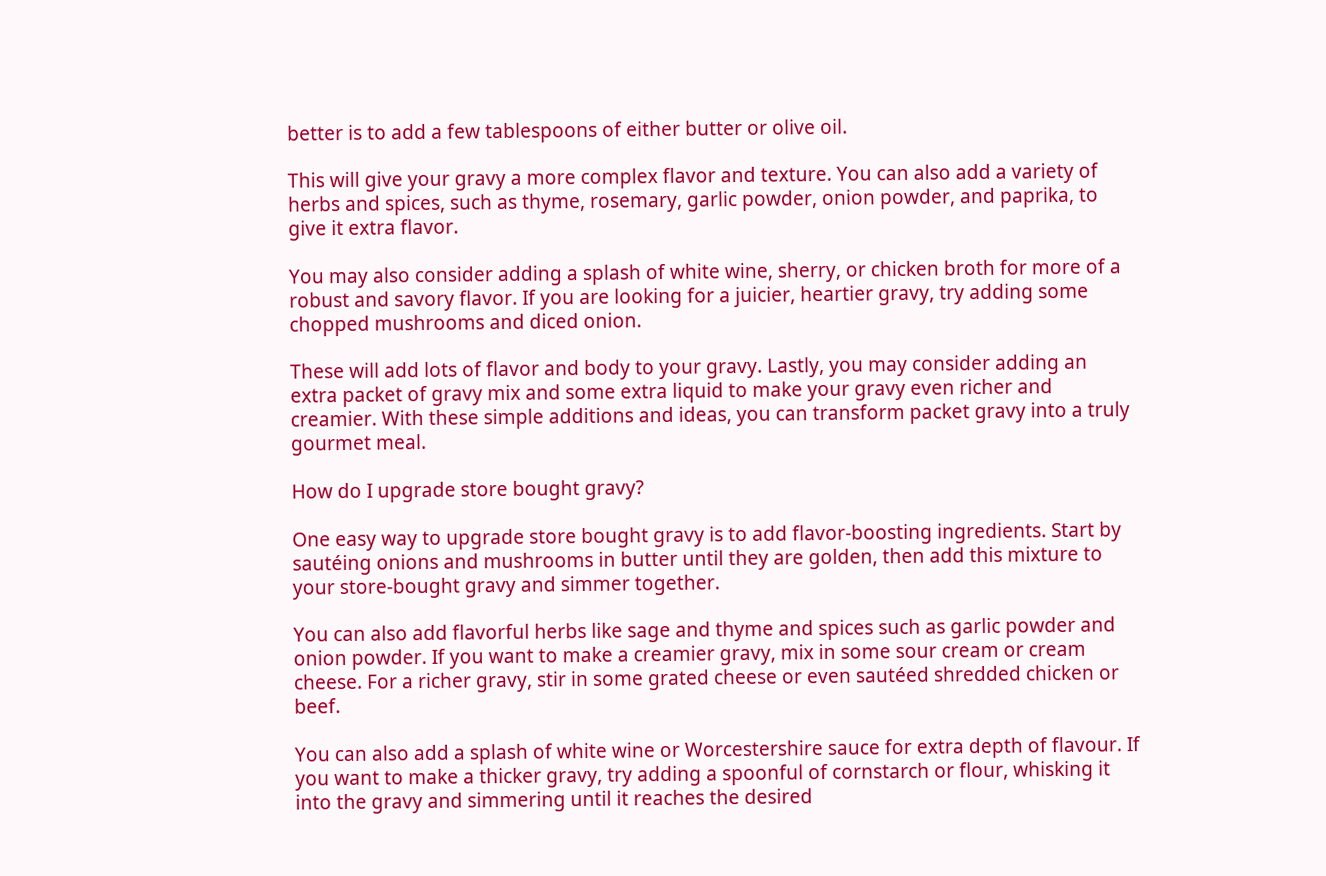better is to add a few tablespoons of either butter or olive oil.

This will give your gravy a more complex flavor and texture. You can also add a variety of herbs and spices, such as thyme, rosemary, garlic powder, onion powder, and paprika, to give it extra flavor.

You may also consider adding a splash of white wine, sherry, or chicken broth for more of a robust and savory flavor. If you are looking for a juicier, heartier gravy, try adding some chopped mushrooms and diced onion.

These will add lots of flavor and body to your gravy. Lastly, you may consider adding an extra packet of gravy mix and some extra liquid to make your gravy even richer and creamier. With these simple additions and ideas, you can transform packet gravy into a truly gourmet meal.

How do I upgrade store bought gravy?

One easy way to upgrade store bought gravy is to add flavor-boosting ingredients. Start by sautéing onions and mushrooms in butter until they are golden, then add this mixture to your store-bought gravy and simmer together.

You can also add flavorful herbs like sage and thyme and spices such as garlic powder and onion powder. If you want to make a creamier gravy, mix in some sour cream or cream cheese. For a richer gravy, stir in some grated cheese or even sautéed shredded chicken or beef.

You can also add a splash of white wine or Worcestershire sauce for extra depth of flavour. If you want to make a thicker gravy, try adding a spoonful of cornstarch or flour, whisking it into the gravy and simmering until it reaches the desired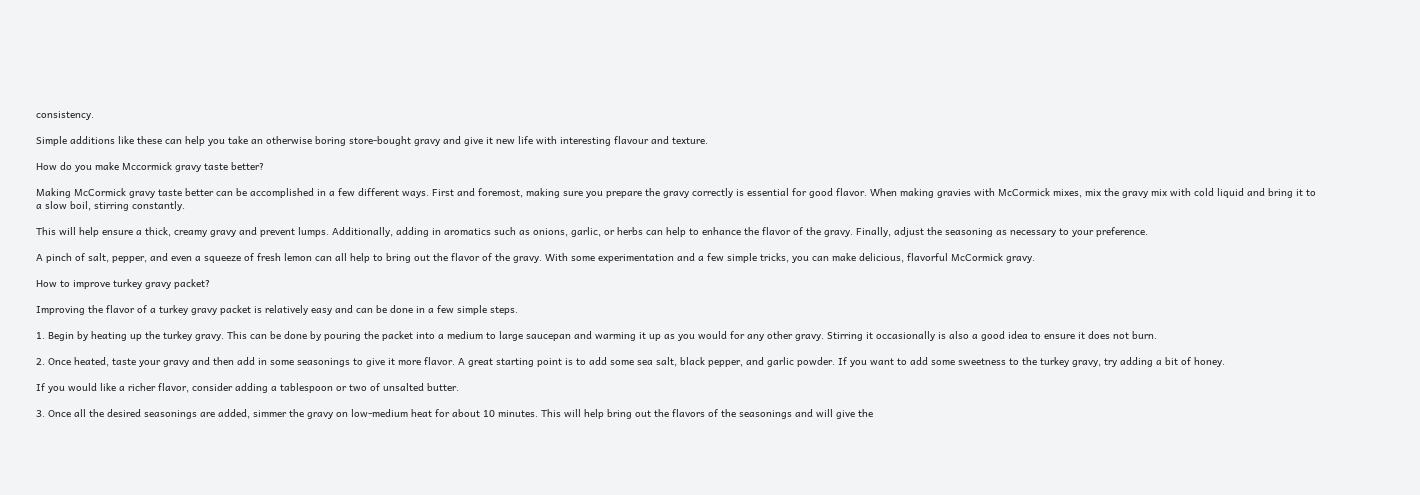consistency.

Simple additions like these can help you take an otherwise boring store-bought gravy and give it new life with interesting flavour and texture.

How do you make Mccormick gravy taste better?

Making McCormick gravy taste better can be accomplished in a few different ways. First and foremost, making sure you prepare the gravy correctly is essential for good flavor. When making gravies with McCormick mixes, mix the gravy mix with cold liquid and bring it to a slow boil, stirring constantly.

This will help ensure a thick, creamy gravy and prevent lumps. Additionally, adding in aromatics such as onions, garlic, or herbs can help to enhance the flavor of the gravy. Finally, adjust the seasoning as necessary to your preference.

A pinch of salt, pepper, and even a squeeze of fresh lemon can all help to bring out the flavor of the gravy. With some experimentation and a few simple tricks, you can make delicious, flavorful McCormick gravy.

How to improve turkey gravy packet?

Improving the flavor of a turkey gravy packet is relatively easy and can be done in a few simple steps.

1. Begin by heating up the turkey gravy. This can be done by pouring the packet into a medium to large saucepan and warming it up as you would for any other gravy. Stirring it occasionally is also a good idea to ensure it does not burn.

2. Once heated, taste your gravy and then add in some seasonings to give it more flavor. A great starting point is to add some sea salt, black pepper, and garlic powder. If you want to add some sweetness to the turkey gravy, try adding a bit of honey.

If you would like a richer flavor, consider adding a tablespoon or two of unsalted butter.

3. Once all the desired seasonings are added, simmer the gravy on low-medium heat for about 10 minutes. This will help bring out the flavors of the seasonings and will give the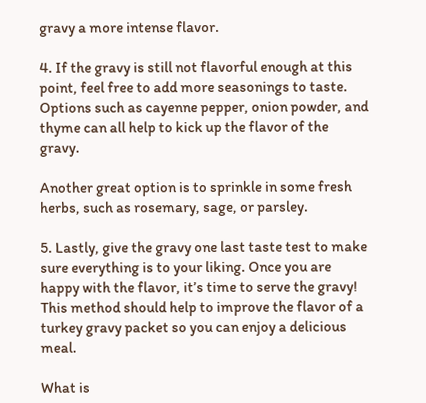gravy a more intense flavor.

4. If the gravy is still not flavorful enough at this point, feel free to add more seasonings to taste. Options such as cayenne pepper, onion powder, and thyme can all help to kick up the flavor of the gravy.

Another great option is to sprinkle in some fresh herbs, such as rosemary, sage, or parsley.

5. Lastly, give the gravy one last taste test to make sure everything is to your liking. Once you are happy with the flavor, it’s time to serve the gravy! This method should help to improve the flavor of a turkey gravy packet so you can enjoy a delicious meal.

What is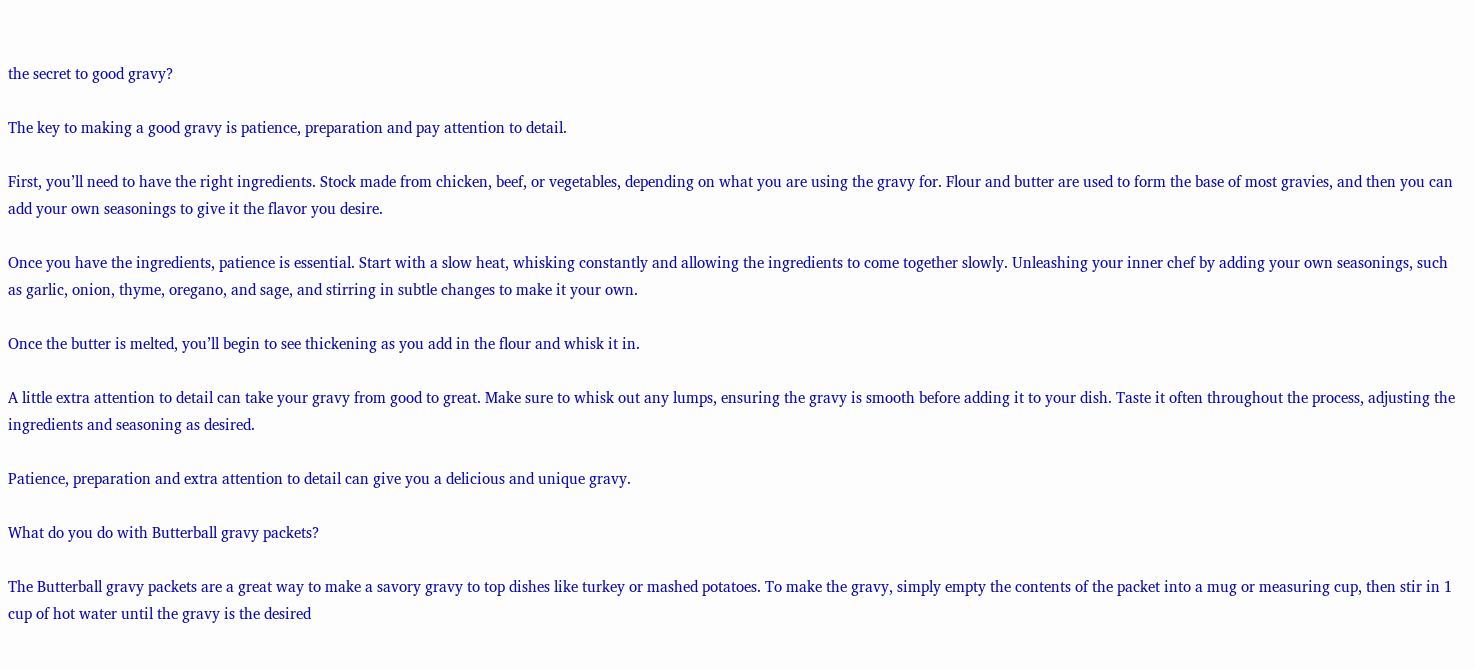the secret to good gravy?

The key to making a good gravy is patience, preparation and pay attention to detail.

First, you’ll need to have the right ingredients. Stock made from chicken, beef, or vegetables, depending on what you are using the gravy for. Flour and butter are used to form the base of most gravies, and then you can add your own seasonings to give it the flavor you desire.

Once you have the ingredients, patience is essential. Start with a slow heat, whisking constantly and allowing the ingredients to come together slowly. Unleashing your inner chef by adding your own seasonings, such as garlic, onion, thyme, oregano, and sage, and stirring in subtle changes to make it your own.

Once the butter is melted, you’ll begin to see thickening as you add in the flour and whisk it in.

A little extra attention to detail can take your gravy from good to great. Make sure to whisk out any lumps, ensuring the gravy is smooth before adding it to your dish. Taste it often throughout the process, adjusting the ingredients and seasoning as desired.

Patience, preparation and extra attention to detail can give you a delicious and unique gravy.

What do you do with Butterball gravy packets?

The Butterball gravy packets are a great way to make a savory gravy to top dishes like turkey or mashed potatoes. To make the gravy, simply empty the contents of the packet into a mug or measuring cup, then stir in 1 cup of hot water until the gravy is the desired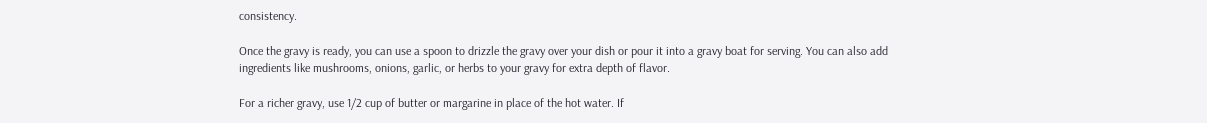consistency.

Once the gravy is ready, you can use a spoon to drizzle the gravy over your dish or pour it into a gravy boat for serving. You can also add ingredients like mushrooms, onions, garlic, or herbs to your gravy for extra depth of flavor.

For a richer gravy, use 1/2 cup of butter or margarine in place of the hot water. If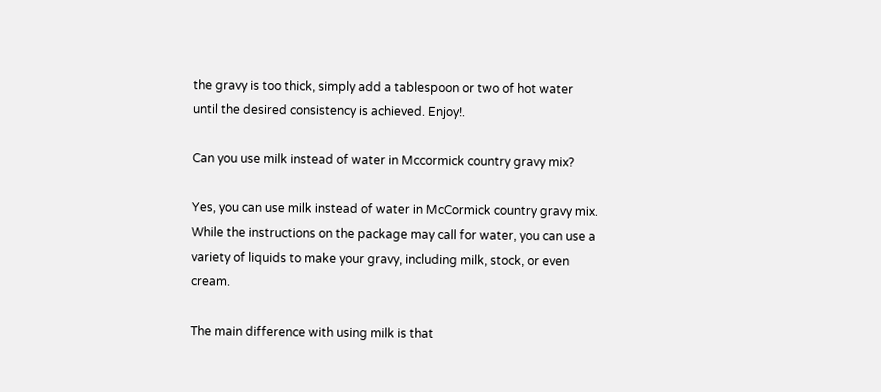the gravy is too thick, simply add a tablespoon or two of hot water until the desired consistency is achieved. Enjoy!.

Can you use milk instead of water in Mccormick country gravy mix?

Yes, you can use milk instead of water in McCormick country gravy mix. While the instructions on the package may call for water, you can use a variety of liquids to make your gravy, including milk, stock, or even cream.

The main difference with using milk is that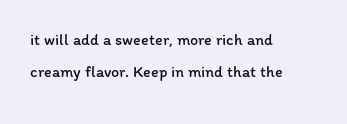it will add a sweeter, more rich and creamy flavor. Keep in mind that the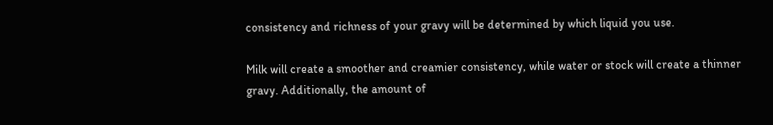consistency and richness of your gravy will be determined by which liquid you use.

Milk will create a smoother and creamier consistency, while water or stock will create a thinner gravy. Additionally, the amount of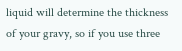liquid will determine the thickness of your gravy, so if you use three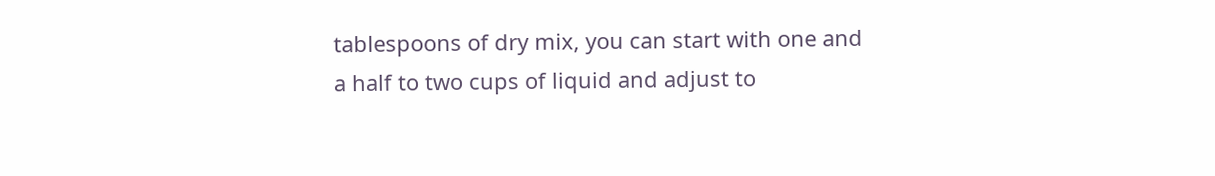tablespoons of dry mix, you can start with one and a half to two cups of liquid and adjust to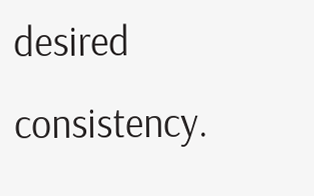desired consistency.